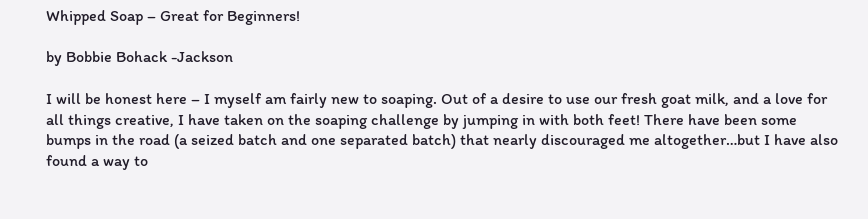Whipped Soap – Great for Beginners!

by Bobbie Bohack -Jackson

I will be honest here – I myself am fairly new to soaping. Out of a desire to use our fresh goat milk, and a love for all things creative, I have taken on the soaping challenge by jumping in with both feet! There have been some bumps in the road (a seized batch and one separated batch) that nearly discouraged me altogether…but I have also found a way to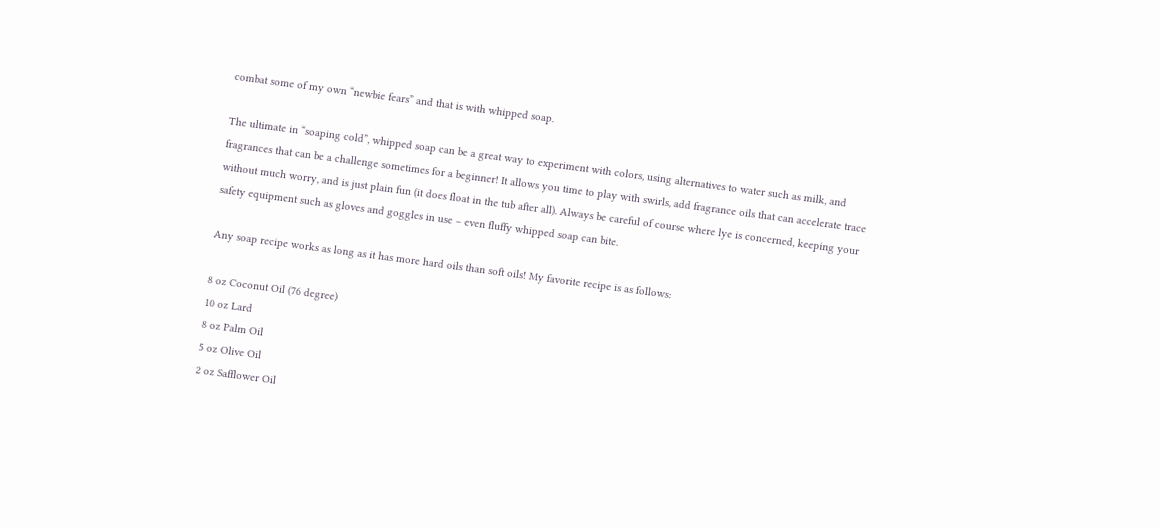combat some of my own “newbie fears” and that is with whipped soap.

The ultimate in “soaping cold”, whipped soap can be a great way to experiment with colors, using alternatives to water such as milk, and fragrances that can be a challenge sometimes for a beginner! It allows you time to play with swirls, add fragrance oils that can accelerate trace without much worry, and is just plain fun (it does float in the tub after all). Always be careful of course where lye is concerned, keeping your safety equipment such as gloves and goggles in use – even fluffy whipped soap can bite.

Any soap recipe works as long as it has more hard oils than soft oils! My favorite recipe is as follows:

8 oz Coconut Oil (76 degree)
10 oz Lard
8 oz Palm Oil
5 oz Olive Oil
2 oz Safflower Oil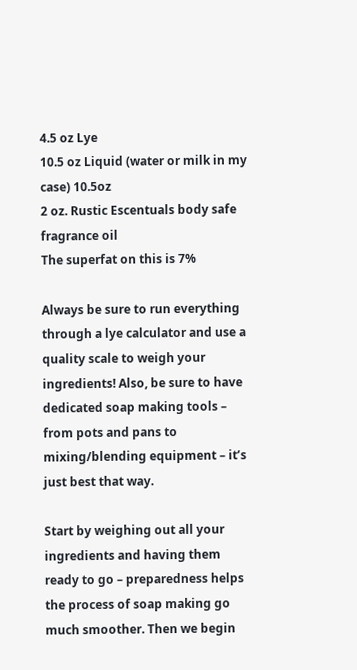4.5 oz Lye
10.5 oz Liquid (water or milk in my case) 10.5oz
2 oz. Rustic Escentuals body safe fragrance oil
The superfat on this is 7%

Always be sure to run everything through a lye calculator and use a quality scale to weigh your ingredients! Also, be sure to have dedicated soap making tools – from pots and pans to mixing/blending equipment – it’s just best that way.

Start by weighing out all your ingredients and having them ready to go – preparedness helps the process of soap making go much smoother. Then we begin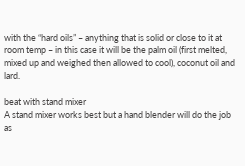with the “hard oils” – anything that is solid or close to it at room temp – in this case it will be the palm oil (first melted, mixed up and weighed then allowed to cool), coconut oil and lard.

beat with stand mixer
A stand mixer works best but a hand blender will do the job as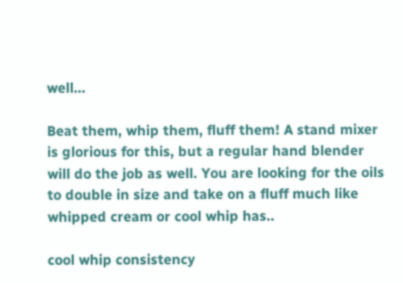well…

Beat them, whip them, fluff them! A stand mixer is glorious for this, but a regular hand blender will do the job as well. You are looking for the oils to double in size and take on a fluff much like whipped cream or cool whip has..

cool whip consistency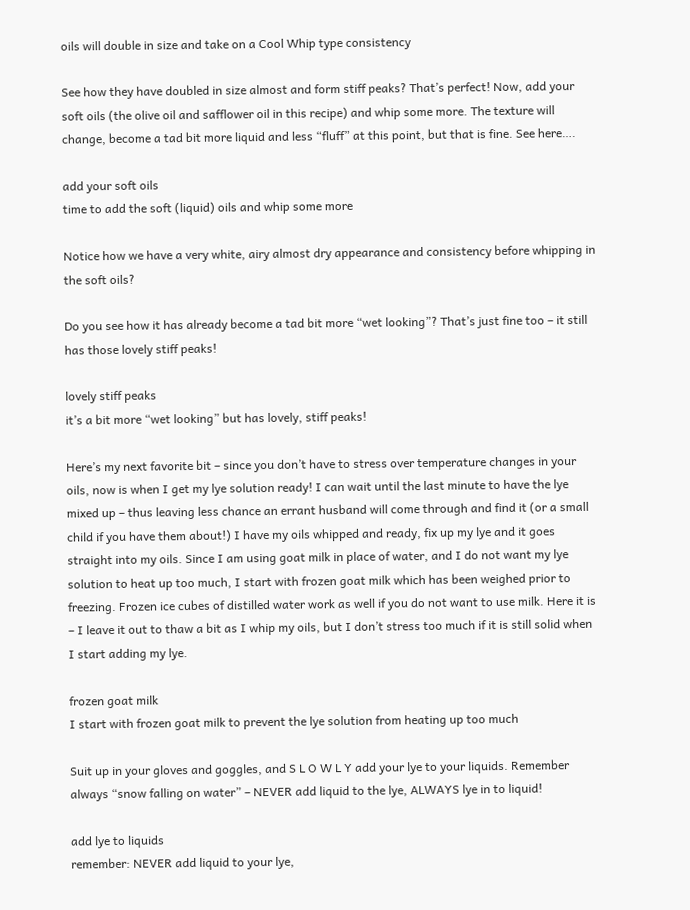oils will double in size and take on a Cool Whip type consistency

See how they have doubled in size almost and form stiff peaks? That’s perfect! Now, add your soft oils (the olive oil and safflower oil in this recipe) and whip some more. The texture will change, become a tad bit more liquid and less “fluff” at this point, but that is fine. See here….

add your soft oils
time to add the soft (liquid) oils and whip some more

Notice how we have a very white, airy almost dry appearance and consistency before whipping in the soft oils?

Do you see how it has already become a tad bit more “wet looking”? That’s just fine too – it still has those lovely stiff peaks!

lovely stiff peaks
it’s a bit more “wet looking” but has lovely, stiff peaks!

Here’s my next favorite bit – since you don’t have to stress over temperature changes in your oils, now is when I get my lye solution ready! I can wait until the last minute to have the lye mixed up – thus leaving less chance an errant husband will come through and find it (or a small child if you have them about!) I have my oils whipped and ready, fix up my lye and it goes straight into my oils. Since I am using goat milk in place of water, and I do not want my lye solution to heat up too much, I start with frozen goat milk which has been weighed prior to freezing. Frozen ice cubes of distilled water work as well if you do not want to use milk. Here it is – I leave it out to thaw a bit as I whip my oils, but I don’t stress too much if it is still solid when I start adding my lye.

frozen goat milk
I start with frozen goat milk to prevent the lye solution from heating up too much

Suit up in your gloves and goggles, and S L O W L Y add your lye to your liquids. Remember always “snow falling on water” – NEVER add liquid to the lye, ALWAYS lye in to liquid!

add lye to liquids
remember: NEVER add liquid to your lye,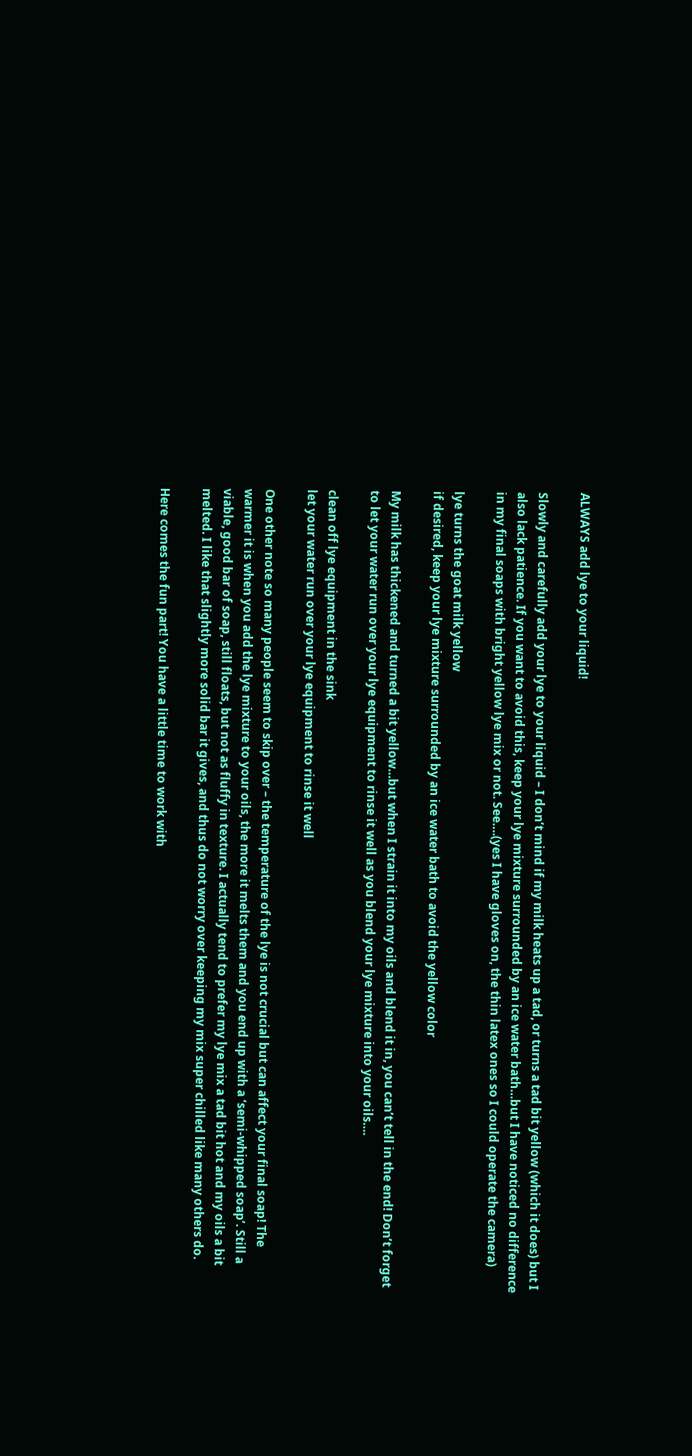ALWAYS add lye to your liquid!

Slowly and carefully add your lye to your liquid – I don’t mind if my milk heats up a tad, or turns a tad bit yellow (which it does) but I also lack patience. If you want to avoid this, keep your lye mixture surrounded by an ice water bath…but I have noticed no difference in my final soaps with bright yellow lye mix or not. See….(yes I have gloves on, the thin latex ones so I could operate the camera)

lye turns the goat milk yellow
if desired, keep your lye mixture surrounded by an ice water bath to avoid the yellow color

My milk has thickened and turned a bit yellow…but when I strain it into my oils and blend it in, you can’t tell in the end! Don’t forget to let your water run over your lye equipment to rinse it well as you blend your lye mixture into your oils….

clean off lye equipment in the sink
let your water run over your lye equipment to rinse it well

One other note so many people seem to skip over – the temperature of the lye is not crucial but can affect your final soap! The warmer it is when you add the lye mixture to your oils, the more it melts them and you end up with a ‘semi-whipped soap’. Still a viable, good bar of soap, still floats, but not as fluffy in texture. I actually tend to prefer my lye mix a tad bit hot and my oils a bit melted. I like that slightly more solid bar it gives, and thus do not worry over keeping my mix super chilled like many others do.

Here comes the fun part! You have a little time to work with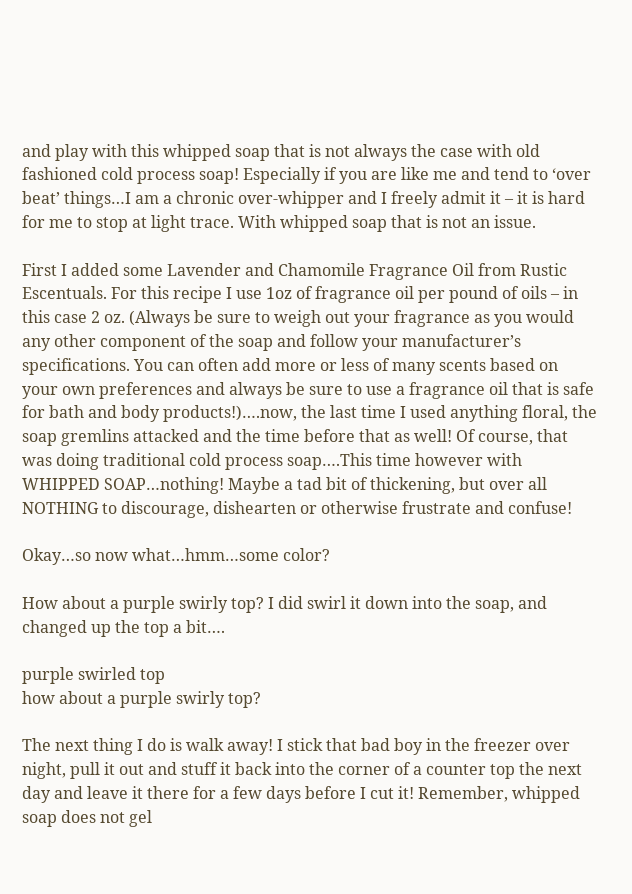and play with this whipped soap that is not always the case with old fashioned cold process soap! Especially if you are like me and tend to ‘over beat’ things…I am a chronic over-whipper and I freely admit it – it is hard for me to stop at light trace. With whipped soap that is not an issue.

First I added some Lavender and Chamomile Fragrance Oil from Rustic Escentuals. For this recipe I use 1oz of fragrance oil per pound of oils – in this case 2 oz. (Always be sure to weigh out your fragrance as you would any other component of the soap and follow your manufacturer’s specifications. You can often add more or less of many scents based on your own preferences and always be sure to use a fragrance oil that is safe for bath and body products!)….now, the last time I used anything floral, the soap gremlins attacked and the time before that as well! Of course, that was doing traditional cold process soap….This time however with WHIPPED SOAP…nothing! Maybe a tad bit of thickening, but over all NOTHING to discourage, dishearten or otherwise frustrate and confuse!

Okay…so now what…hmm…some color?

How about a purple swirly top? I did swirl it down into the soap, and changed up the top a bit….

purple swirled top
how about a purple swirly top?

The next thing I do is walk away! I stick that bad boy in the freezer over night, pull it out and stuff it back into the corner of a counter top the next day and leave it there for a few days before I cut it! Remember, whipped soap does not gel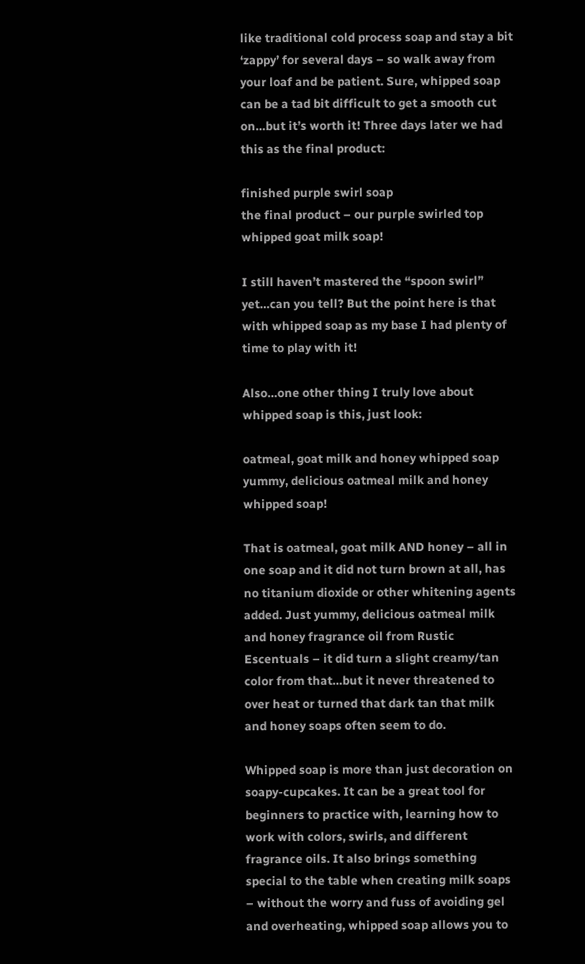like traditional cold process soap and stay a bit ‘zappy’ for several days – so walk away from your loaf and be patient. Sure, whipped soap can be a tad bit difficult to get a smooth cut on…but it’s worth it! Three days later we had this as the final product:

finished purple swirl soap
the final product – our purple swirled top whipped goat milk soap!

I still haven’t mastered the “spoon swirl” yet…can you tell? But the point here is that with whipped soap as my base I had plenty of time to play with it!

Also…one other thing I truly love about whipped soap is this, just look:

oatmeal, goat milk and honey whipped soap
yummy, delicious oatmeal milk and honey whipped soap!

That is oatmeal, goat milk AND honey – all in one soap and it did not turn brown at all, has no titanium dioxide or other whitening agents added. Just yummy, delicious oatmeal milk and honey fragrance oil from Rustic Escentuals – it did turn a slight creamy/tan color from that…but it never threatened to over heat or turned that dark tan that milk and honey soaps often seem to do.

Whipped soap is more than just decoration on soapy-cupcakes. It can be a great tool for beginners to practice with, learning how to work with colors, swirls, and different fragrance oils. It also brings something special to the table when creating milk soaps – without the worry and fuss of avoiding gel and overheating, whipped soap allows you to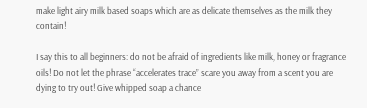make light airy milk based soaps which are as delicate themselves as the milk they contain!

I say this to all beginners: do not be afraid of ingredients like milk, honey or fragrance oils! Do not let the phrase “accelerates trace” scare you away from a scent you are dying to try out! Give whipped soap a chance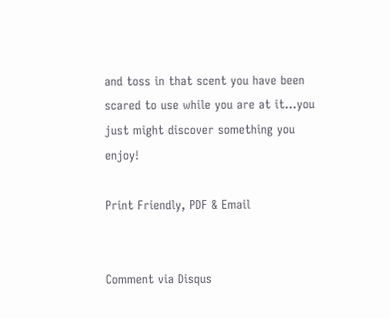and toss in that scent you have been scared to use while you are at it…you just might discover something you enjoy!

Print Friendly, PDF & Email


Comment via Disqus